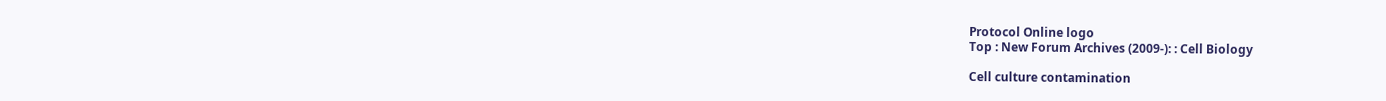Protocol Online logo
Top : New Forum Archives (2009-): : Cell Biology

Cell culture contamination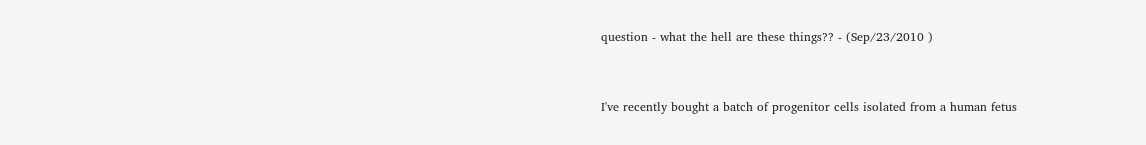question - what the hell are these things?? - (Sep/23/2010 )


I've recently bought a batch of progenitor cells isolated from a human fetus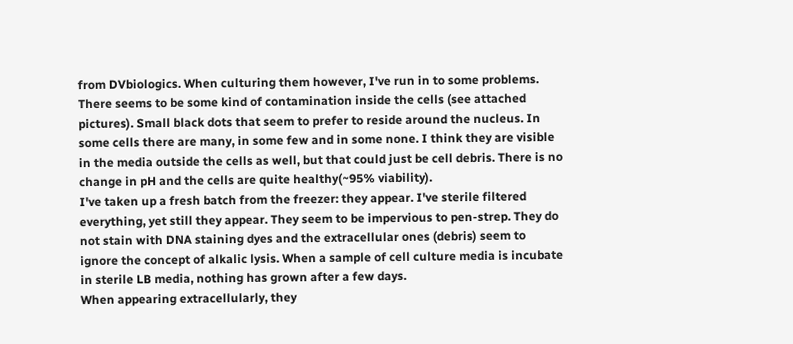from DVbiologics. When culturing them however, I've run in to some problems. There seems to be some kind of contamination inside the cells (see attached pictures). Small black dots that seem to prefer to reside around the nucleus. In some cells there are many, in some few and in some none. I think they are visible in the media outside the cells as well, but that could just be cell debris. There is no change in pH and the cells are quite healthy(~95% viability).
I've taken up a fresh batch from the freezer: they appear. I've sterile filtered everything, yet still they appear. They seem to be impervious to pen-strep. They do not stain with DNA staining dyes and the extracellular ones (debris) seem to ignore the concept of alkalic lysis. When a sample of cell culture media is incubate in sterile LB media, nothing has grown after a few days.
When appearing extracellularly, they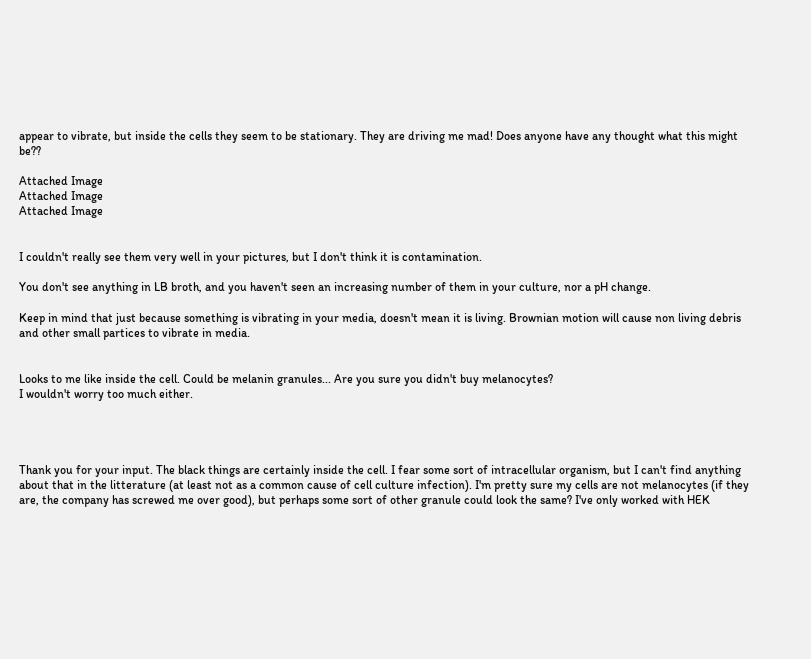appear to vibrate, but inside the cells they seem to be stationary. They are driving me mad! Does anyone have any thought what this might be??

Attached Image
Attached Image
Attached Image


I couldn't really see them very well in your pictures, but I don't think it is contamination.

You don't see anything in LB broth, and you haven't seen an increasing number of them in your culture, nor a pH change.

Keep in mind that just because something is vibrating in your media, doesn't mean it is living. Brownian motion will cause non living debris and other small partices to vibrate in media.


Looks to me like inside the cell. Could be melanin granules... Are you sure you didn't buy melanocytes?
I wouldn't worry too much either.




Thank you for your input. The black things are certainly inside the cell. I fear some sort of intracellular organism, but I can't find anything about that in the litterature (at least not as a common cause of cell culture infection). I'm pretty sure my cells are not melanocytes (if they are, the company has screwed me over good), but perhaps some sort of other granule could look the same? I've only worked with HEK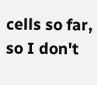cells so far, so I don't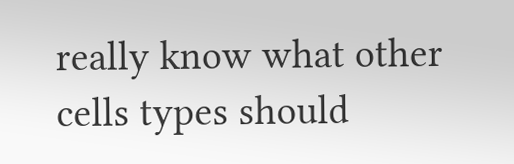really know what other cells types should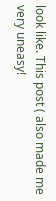look like. This post ( also made me very uneasy!